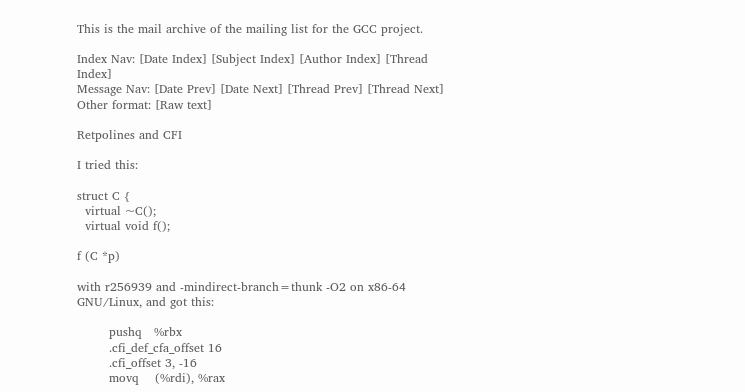This is the mail archive of the mailing list for the GCC project.

Index Nav: [Date Index] [Subject Index] [Author Index] [Thread Index]
Message Nav: [Date Prev] [Date Next] [Thread Prev] [Thread Next]
Other format: [Raw text]

Retpolines and CFI

I tried this:

struct C {
  virtual ~C();
  virtual void f();

f (C *p)

with r256939 and -mindirect-branch=thunk -O2 on x86-64 GNU/Linux, and got this:

        pushq   %rbx
        .cfi_def_cfa_offset 16
        .cfi_offset 3, -16
        movq    (%rdi), %rax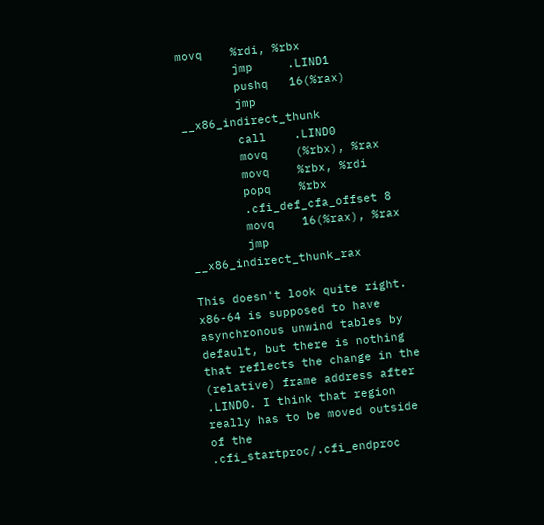movq    %rdi, %rbx
        jmp     .LIND1
        pushq   16(%rax)
        jmp     __x86_indirect_thunk
        call    .LIND0
        movq    (%rbx), %rax
        movq    %rbx, %rdi
        popq    %rbx
        .cfi_def_cfa_offset 8
        movq    16(%rax), %rax
        jmp     __x86_indirect_thunk_rax

This doesn't look quite right. x86-64 is supposed to have asynchronous unwind tables by default, but there is nothing that reflects the change in the (relative) frame address after .LIND0. I think that region really has to be moved outside of the .cfi_startproc/.cfi_endproc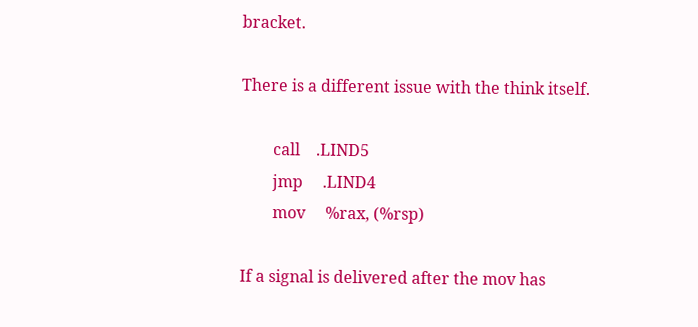bracket.

There is a different issue with the think itself.

        call    .LIND5
        jmp     .LIND4
        mov     %rax, (%rsp)

If a signal is delivered after the mov has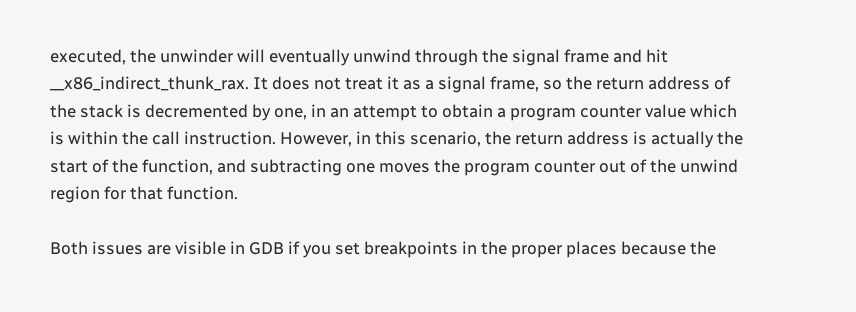executed, the unwinder will eventually unwind through the signal frame and hit __x86_indirect_thunk_rax. It does not treat it as a signal frame, so the return address of the stack is decremented by one, in an attempt to obtain a program counter value which is within the call instruction. However, in this scenario, the return address is actually the start of the function, and subtracting one moves the program counter out of the unwind region for that function.

Both issues are visible in GDB if you set breakpoints in the proper places because the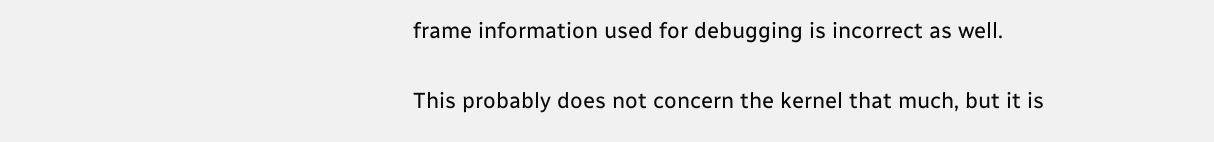frame information used for debugging is incorrect as well.

This probably does not concern the kernel that much, but it is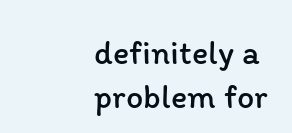definitely a problem for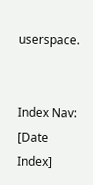userspace.


Index Nav: [Date Index]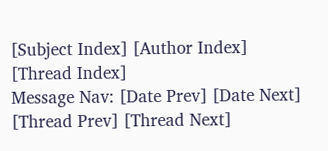[Subject Index] [Author Index] [Thread Index]
Message Nav: [Date Prev] [Date Next] [Thread Prev] [Thread Next]